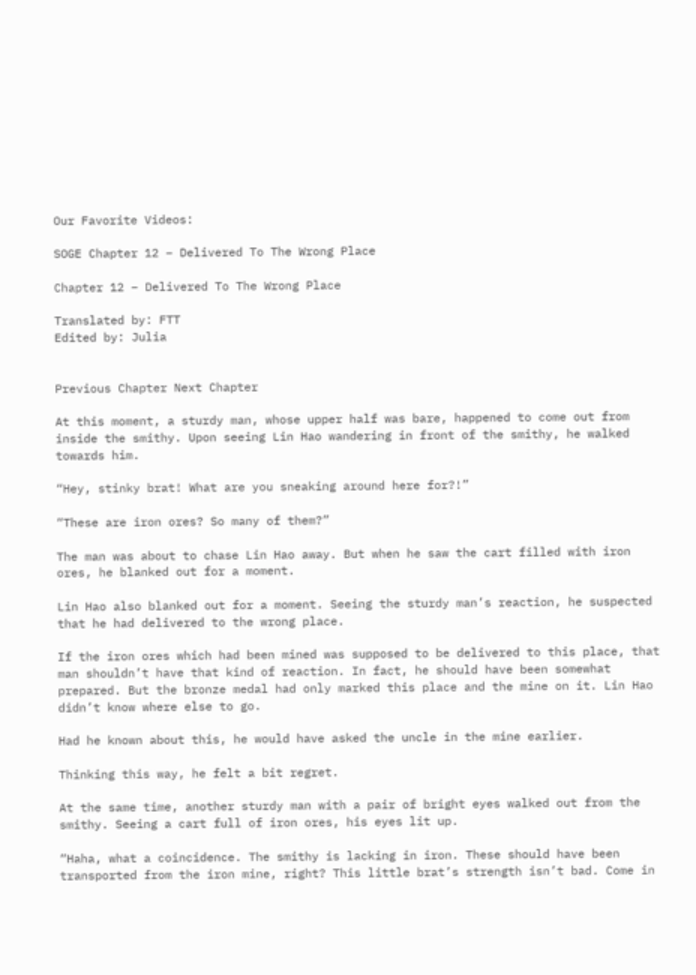Our Favorite Videos:

SOGE Chapter 12 – Delivered To The Wrong Place

Chapter 12 – Delivered To The Wrong Place

Translated by: FTT
Edited by: Julia


Previous Chapter Next Chapter

At this moment, a sturdy man, whose upper half was bare, happened to come out from inside the smithy. Upon seeing Lin Hao wandering in front of the smithy, he walked towards him.

“Hey, stinky brat! What are you sneaking around here for?!”

“These are iron ores? So many of them?”

The man was about to chase Lin Hao away. But when he saw the cart filled with iron ores, he blanked out for a moment.

Lin Hao also blanked out for a moment. Seeing the sturdy man’s reaction, he suspected that he had delivered to the wrong place.

If the iron ores which had been mined was supposed to be delivered to this place, that man shouldn’t have that kind of reaction. In fact, he should have been somewhat prepared. But the bronze medal had only marked this place and the mine on it. Lin Hao didn’t know where else to go.

Had he known about this, he would have asked the uncle in the mine earlier.

Thinking this way, he felt a bit regret.

At the same time, another sturdy man with a pair of bright eyes walked out from the smithy. Seeing a cart full of iron ores, his eyes lit up.

“Haha, what a coincidence. The smithy is lacking in iron. These should have been transported from the iron mine, right? This little brat’s strength isn’t bad. Come in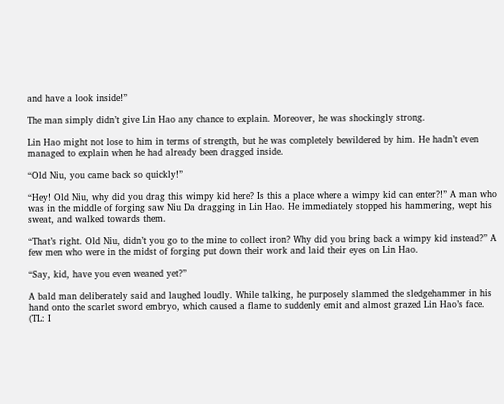and have a look inside!”

The man simply didn’t give Lin Hao any chance to explain. Moreover, he was shockingly strong.

Lin Hao might not lose to him in terms of strength, but he was completely bewildered by him. He hadn’t even managed to explain when he had already been dragged inside.

“Old Niu, you came back so quickly!”

“Hey! Old Niu, why did you drag this wimpy kid here? Is this a place where a wimpy kid can enter?!” A man who was in the middle of forging saw Niu Da dragging in Lin Hao. He immediately stopped his hammering, wept his sweat, and walked towards them.

“That’s right. Old Niu, didn’t you go to the mine to collect iron? Why did you bring back a wimpy kid instead?” A few men who were in the midst of forging put down their work and laid their eyes on Lin Hao.

“Say, kid, have you even weaned yet?”

A bald man deliberately said and laughed loudly. While talking, he purposely slammed the sledgehammer in his hand onto the scarlet sword embryo, which caused a flame to suddenly emit and almost grazed Lin Hao’s face.
(TL: I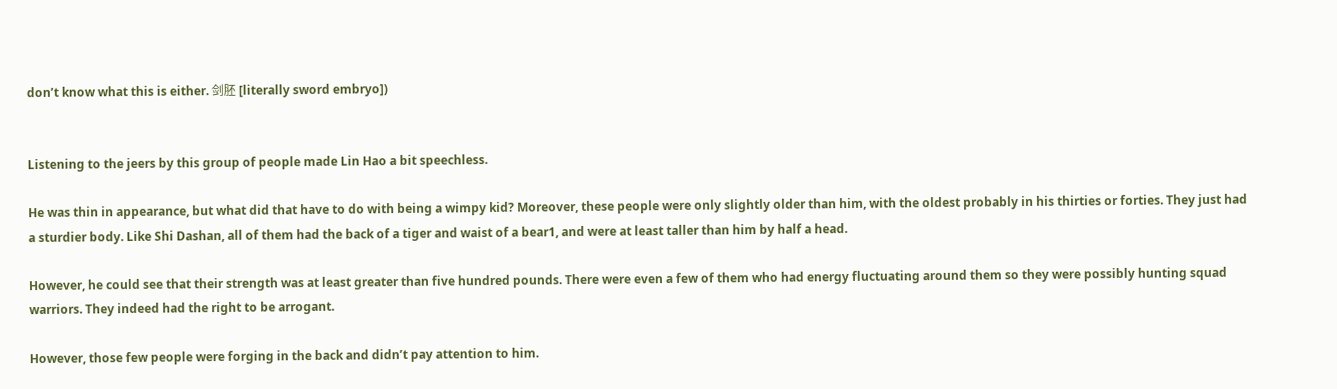don’t know what this is either. 剑胚 [literally sword embryo])


Listening to the jeers by this group of people made Lin Hao a bit speechless.

He was thin in appearance, but what did that have to do with being a wimpy kid? Moreover, these people were only slightly older than him, with the oldest probably in his thirties or forties. They just had a sturdier body. Like Shi Dashan, all of them had the back of a tiger and waist of a bear1, and were at least taller than him by half a head.

However, he could see that their strength was at least greater than five hundred pounds. There were even a few of them who had energy fluctuating around them so they were possibly hunting squad warriors. They indeed had the right to be arrogant.

However, those few people were forging in the back and didn’t pay attention to him.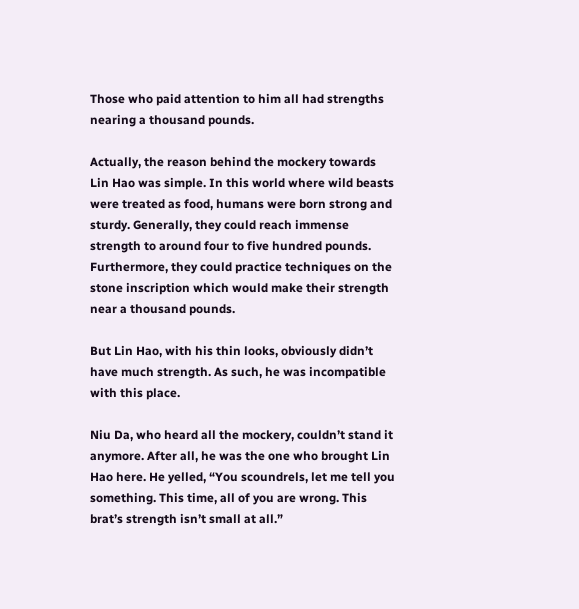Those who paid attention to him all had strengths nearing a thousand pounds.

Actually, the reason behind the mockery towards Lin Hao was simple. In this world where wild beasts were treated as food, humans were born strong and sturdy. Generally, they could reach immense strength to around four to five hundred pounds. Furthermore, they could practice techniques on the stone inscription which would make their strength near a thousand pounds.

But Lin Hao, with his thin looks, obviously didn’t have much strength. As such, he was incompatible with this place.

Niu Da, who heard all the mockery, couldn’t stand it anymore. After all, he was the one who brought Lin Hao here. He yelled, “You scoundrels, let me tell you something. This time, all of you are wrong. This brat’s strength isn’t small at all.”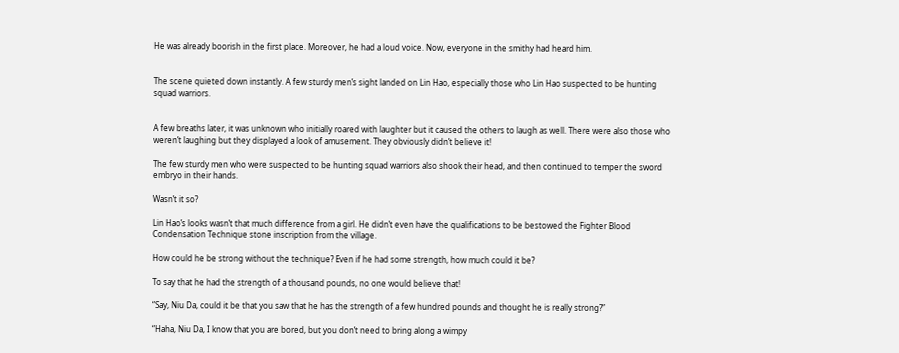He was already boorish in the first place. Moreover, he had a loud voice. Now, everyone in the smithy had heard him.


The scene quieted down instantly. A few sturdy men’s sight landed on Lin Hao, especially those who Lin Hao suspected to be hunting squad warriors.


A few breaths later, it was unknown who initially roared with laughter but it caused the others to laugh as well. There were also those who weren’t laughing but they displayed a look of amusement. They obviously didn’t believe it!

The few sturdy men who were suspected to be hunting squad warriors also shook their head, and then continued to temper the sword embryo in their hands.

Wasn’t it so?

Lin Hao’s looks wasn’t that much difference from a girl. He didn’t even have the qualifications to be bestowed the Fighter Blood Condensation Technique stone inscription from the village.

How could he be strong without the technique? Even if he had some strength, how much could it be?

To say that he had the strength of a thousand pounds, no one would believe that!

“Say, Niu Da, could it be that you saw that he has the strength of a few hundred pounds and thought he is really strong?”

“Haha, Niu Da, I know that you are bored, but you don’t need to bring along a wimpy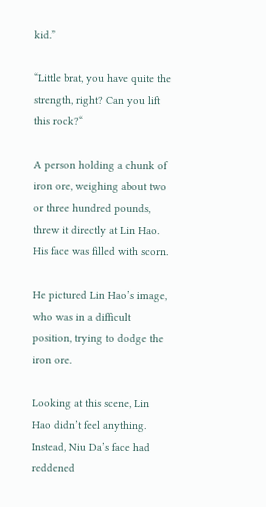kid.”

“Little brat, you have quite the strength, right? Can you lift this rock?“

A person holding a chunk of iron ore, weighing about two or three hundred pounds, threw it directly at Lin Hao. His face was filled with scorn.

He pictured Lin Hao’s image, who was in a difficult position, trying to dodge the iron ore.

Looking at this scene, Lin Hao didn’t feel anything. Instead, Niu Da’s face had reddened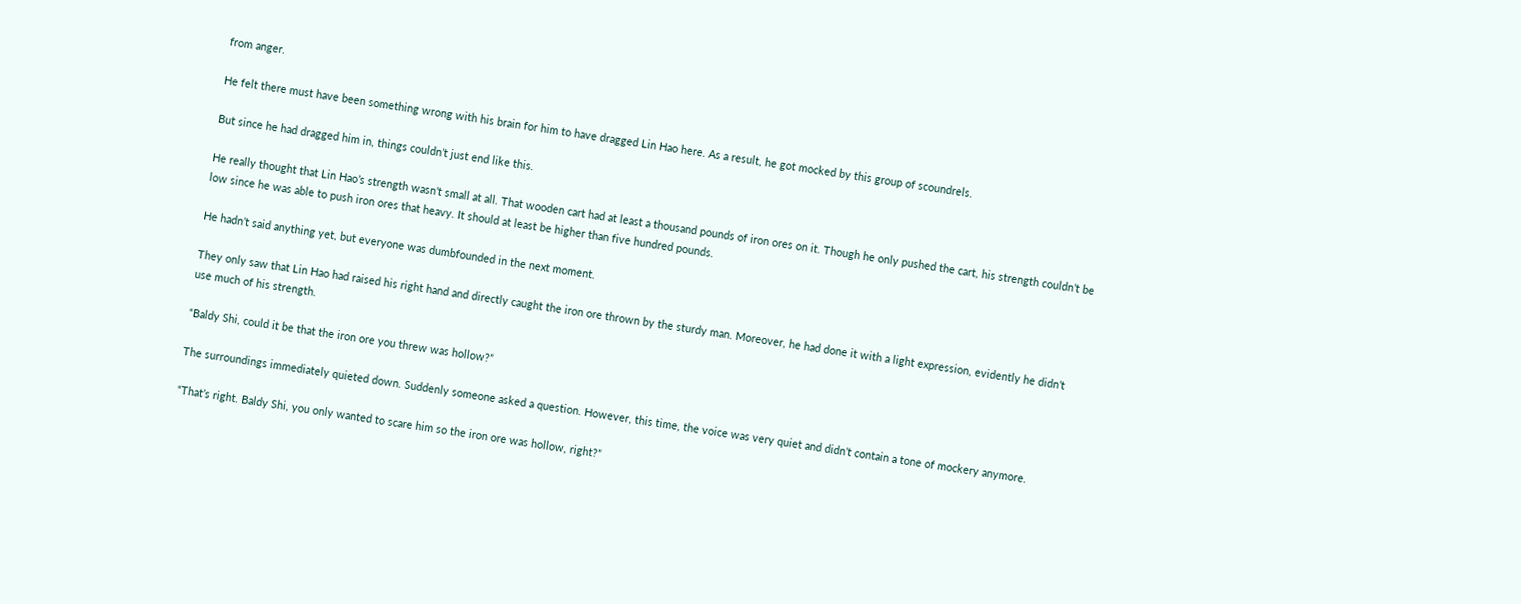from anger.

He felt there must have been something wrong with his brain for him to have dragged Lin Hao here. As a result, he got mocked by this group of scoundrels.

But since he had dragged him in, things couldn’t just end like this.

He really thought that Lin Hao’s strength wasn’t small at all. That wooden cart had at least a thousand pounds of iron ores on it. Though he only pushed the cart, his strength couldn’t be low since he was able to push iron ores that heavy. It should at least be higher than five hundred pounds.

He hadn’t said anything yet, but everyone was dumbfounded in the next moment.

They only saw that Lin Hao had raised his right hand and directly caught the iron ore thrown by the sturdy man. Moreover, he had done it with a light expression, evidently he didn’t use much of his strength.

“Baldy Shi, could it be that the iron ore you threw was hollow?”

The surroundings immediately quieted down. Suddenly someone asked a question. However, this time, the voice was very quiet and didn’t contain a tone of mockery anymore.

“That’s right. Baldy Shi, you only wanted to scare him so the iron ore was hollow, right?”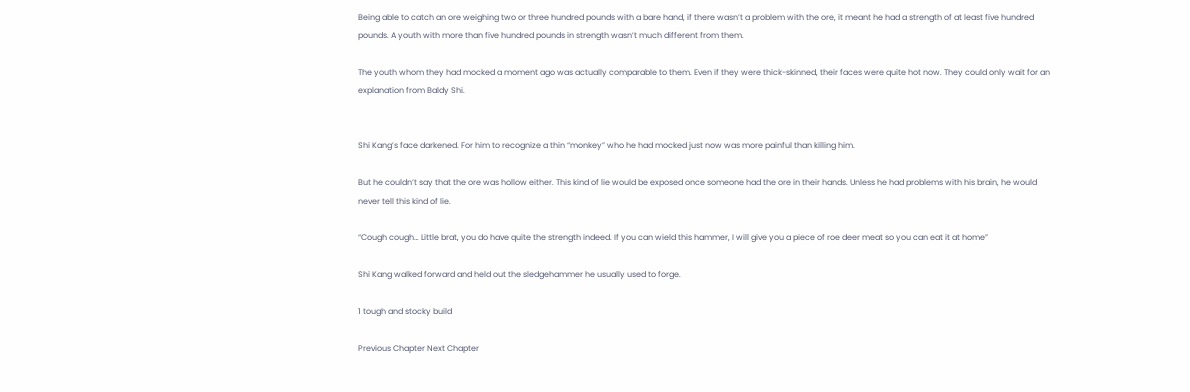Being able to catch an ore weighing two or three hundred pounds with a bare hand, if there wasn’t a problem with the ore, it meant he had a strength of at least five hundred pounds. A youth with more than five hundred pounds in strength wasn’t much different from them.

The youth whom they had mocked a moment ago was actually comparable to them. Even if they were thick-skinned, their faces were quite hot now. They could only wait for an explanation from Baldy Shi.


Shi Kang’s face darkened. For him to recognize a thin “monkey” who he had mocked just now was more painful than killing him.

But he couldn’t say that the ore was hollow either. This kind of lie would be exposed once someone had the ore in their hands. Unless he had problems with his brain, he would never tell this kind of lie.

“Cough cough… Little brat, you do have quite the strength indeed. If you can wield this hammer, I will give you a piece of roe deer meat so you can eat it at home”

Shi Kang walked forward and held out the sledgehammer he usually used to forge.

1 tough and stocky build

Previous Chapter Next Chapter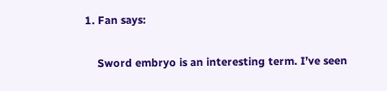1. Fan says:

    Sword embryo is an interesting term. I’ve seen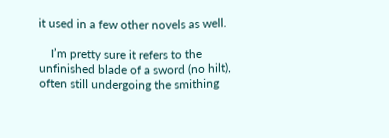it used in a few other novels as well.

    I’m pretty sure it refers to the unfinished blade of a sword (no hilt), often still undergoing the smithing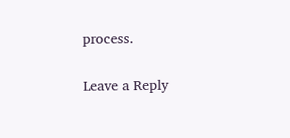process.

Leave a Reply